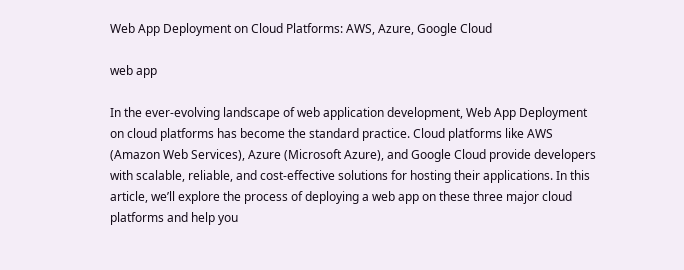Web App Deployment on Cloud Platforms: AWS, Azure, Google Cloud

web app

In the ever-evolving landscape of web application development, Web App Deployment on cloud platforms has become the standard practice. Cloud platforms like AWS (Amazon Web Services), Azure (Microsoft Azure), and Google Cloud provide developers with scalable, reliable, and cost-effective solutions for hosting their applications. In this article, we’ll explore the process of deploying a web app on these three major cloud platforms and help you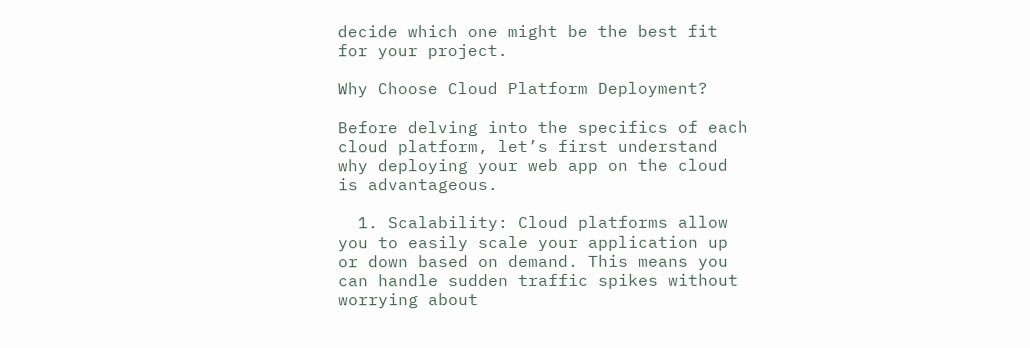decide which one might be the best fit for your project.

Why Choose Cloud Platform Deployment?

Before delving into the specifics of each cloud platform, let’s first understand why deploying your web app on the cloud is advantageous.

  1. Scalability: Cloud platforms allow you to easily scale your application up or down based on demand. This means you can handle sudden traffic spikes without worrying about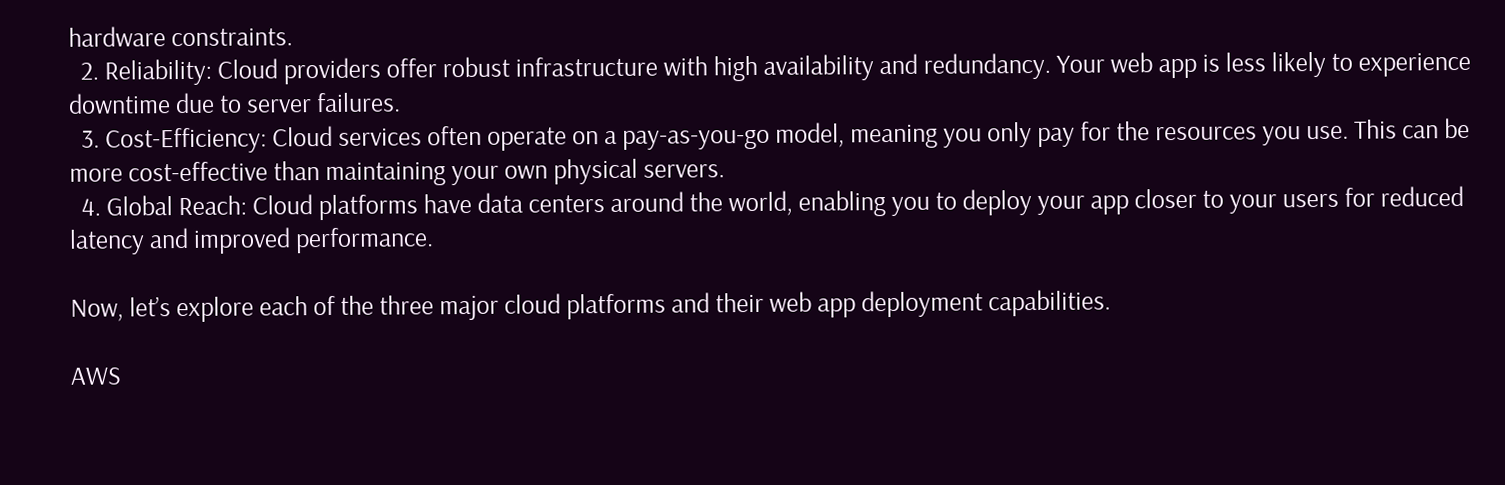hardware constraints.
  2. Reliability: Cloud providers offer robust infrastructure with high availability and redundancy. Your web app is less likely to experience downtime due to server failures.
  3. Cost-Efficiency: Cloud services often operate on a pay-as-you-go model, meaning you only pay for the resources you use. This can be more cost-effective than maintaining your own physical servers.
  4. Global Reach: Cloud platforms have data centers around the world, enabling you to deploy your app closer to your users for reduced latency and improved performance.

Now, let’s explore each of the three major cloud platforms and their web app deployment capabilities.

AWS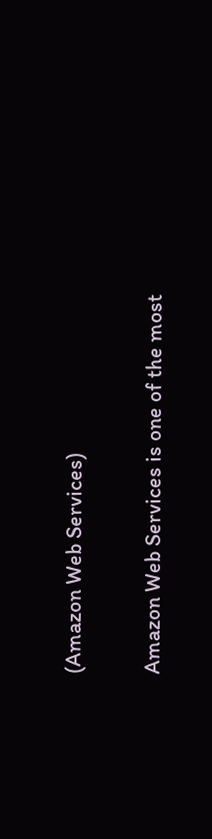(Amazon Web Services)

Amazon Web Services is one of the most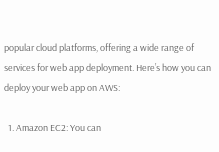popular cloud platforms, offering a wide range of services for web app deployment. Here’s how you can deploy your web app on AWS:

  1. Amazon EC2: You can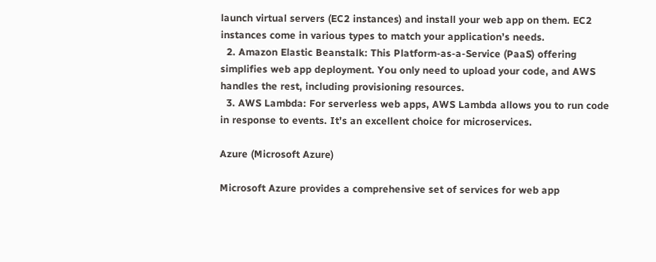launch virtual servers (EC2 instances) and install your web app on them. EC2 instances come in various types to match your application’s needs.
  2. Amazon Elastic Beanstalk: This Platform-as-a-Service (PaaS) offering simplifies web app deployment. You only need to upload your code, and AWS handles the rest, including provisioning resources.
  3. AWS Lambda: For serverless web apps, AWS Lambda allows you to run code in response to events. It’s an excellent choice for microservices.

Azure (Microsoft Azure)

Microsoft Azure provides a comprehensive set of services for web app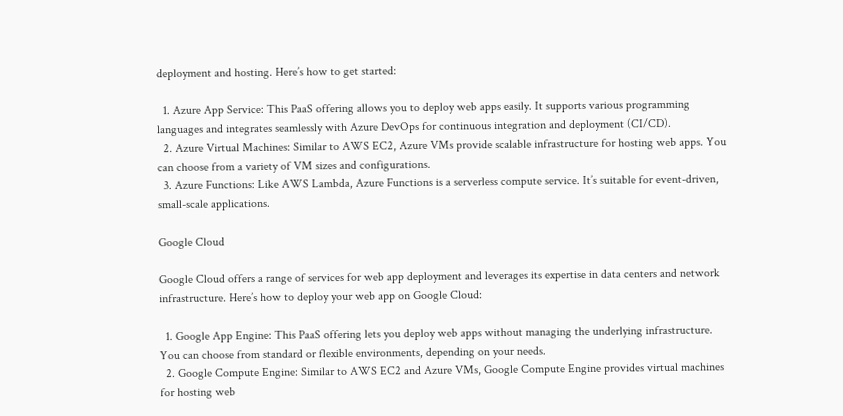deployment and hosting. Here’s how to get started:

  1. Azure App Service: This PaaS offering allows you to deploy web apps easily. It supports various programming languages and integrates seamlessly with Azure DevOps for continuous integration and deployment (CI/CD).
  2. Azure Virtual Machines: Similar to AWS EC2, Azure VMs provide scalable infrastructure for hosting web apps. You can choose from a variety of VM sizes and configurations.
  3. Azure Functions: Like AWS Lambda, Azure Functions is a serverless compute service. It’s suitable for event-driven, small-scale applications.

Google Cloud

Google Cloud offers a range of services for web app deployment and leverages its expertise in data centers and network infrastructure. Here’s how to deploy your web app on Google Cloud:

  1. Google App Engine: This PaaS offering lets you deploy web apps without managing the underlying infrastructure. You can choose from standard or flexible environments, depending on your needs.
  2. Google Compute Engine: Similar to AWS EC2 and Azure VMs, Google Compute Engine provides virtual machines for hosting web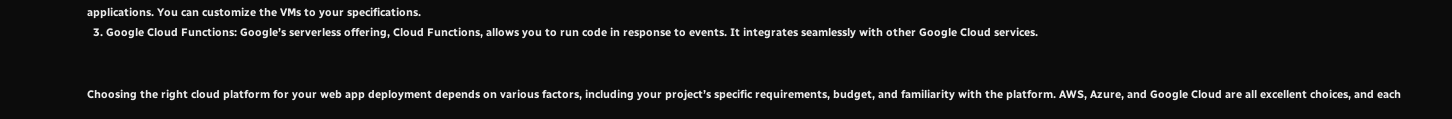applications. You can customize the VMs to your specifications.
  3. Google Cloud Functions: Google’s serverless offering, Cloud Functions, allows you to run code in response to events. It integrates seamlessly with other Google Cloud services.


Choosing the right cloud platform for your web app deployment depends on various factors, including your project’s specific requirements, budget, and familiarity with the platform. AWS, Azure, and Google Cloud are all excellent choices, and each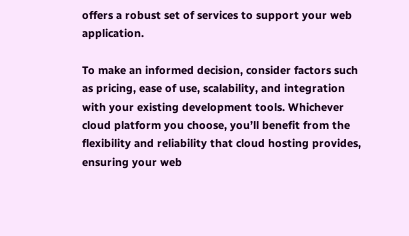offers a robust set of services to support your web application.

To make an informed decision, consider factors such as pricing, ease of use, scalability, and integration with your existing development tools. Whichever cloud platform you choose, you’ll benefit from the flexibility and reliability that cloud hosting provides, ensuring your web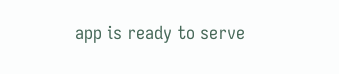app is ready to serve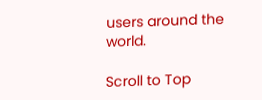users around the world.

Scroll to Top